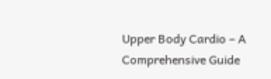Upper Body Cardio – A Comprehensive Guide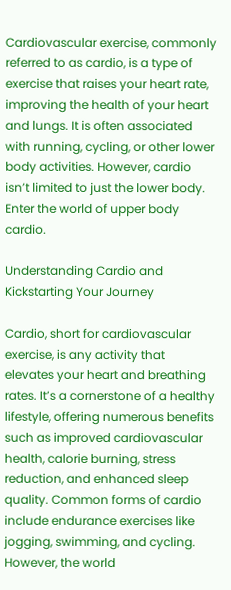Cardiovascular exercise, commonly referred to as cardio, is a type of exercise that raises your heart rate, improving the health of your heart and lungs. It is often associated with running, cycling, or other lower body activities. However, cardio isn’t limited to just the lower body. Enter the world of upper body cardio.

Understanding Cardio and Kickstarting Your Journey

Cardio, short for cardiovascular exercise, is any activity that elevates your heart and breathing rates. It’s a cornerstone of a healthy lifestyle, offering numerous benefits such as improved cardiovascular health, calorie burning, stress reduction, and enhanced sleep quality. Common forms of cardio include endurance exercises like jogging, swimming, and cycling. However, the world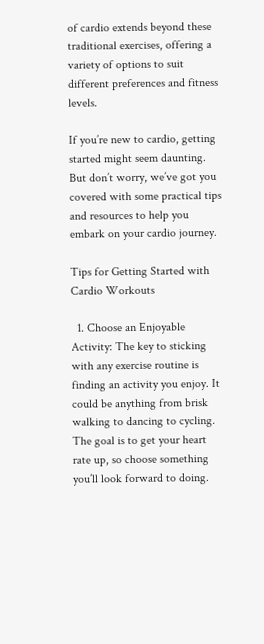of cardio extends beyond these traditional exercises, offering a variety of options to suit different preferences and fitness levels.

If you’re new to cardio, getting started might seem daunting. But don’t worry, we’ve got you covered with some practical tips and resources to help you embark on your cardio journey.

Tips for Getting Started with Cardio Workouts

  1. Choose an Enjoyable Activity: The key to sticking with any exercise routine is finding an activity you enjoy. It could be anything from brisk walking to dancing to cycling. The goal is to get your heart rate up, so choose something you’ll look forward to doing.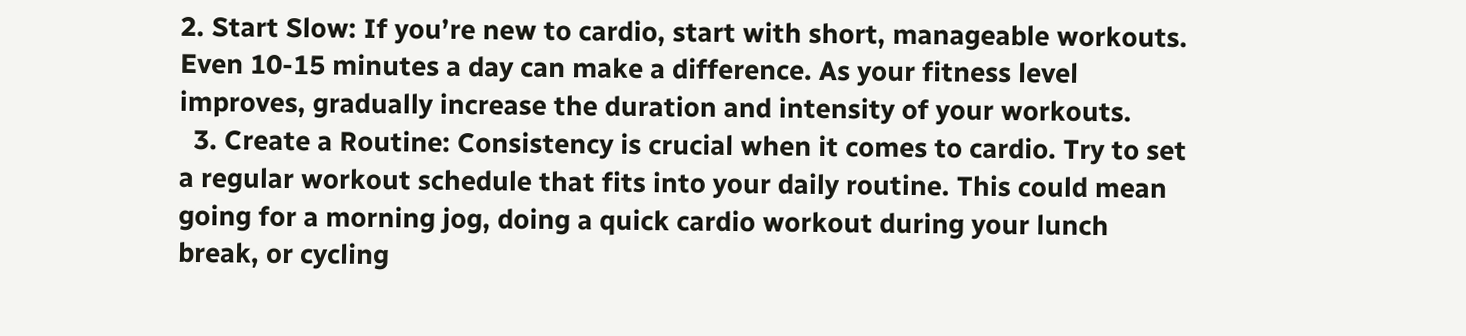2. Start Slow: If you’re new to cardio, start with short, manageable workouts. Even 10-15 minutes a day can make a difference. As your fitness level improves, gradually increase the duration and intensity of your workouts.
  3. Create a Routine: Consistency is crucial when it comes to cardio. Try to set a regular workout schedule that fits into your daily routine. This could mean going for a morning jog, doing a quick cardio workout during your lunch break, or cycling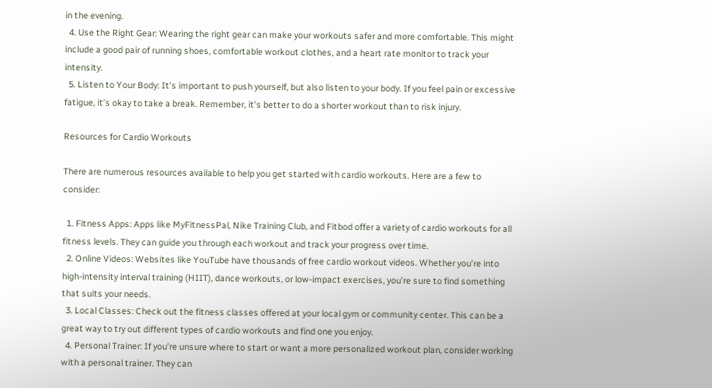in the evening.
  4. Use the Right Gear: Wearing the right gear can make your workouts safer and more comfortable. This might include a good pair of running shoes, comfortable workout clothes, and a heart rate monitor to track your intensity.
  5. Listen to Your Body: It’s important to push yourself, but also listen to your body. If you feel pain or excessive fatigue, it’s okay to take a break. Remember, it’s better to do a shorter workout than to risk injury.

Resources for Cardio Workouts

There are numerous resources available to help you get started with cardio workouts. Here are a few to consider:

  1. Fitness Apps: Apps like MyFitnessPal, Nike Training Club, and Fitbod offer a variety of cardio workouts for all fitness levels. They can guide you through each workout and track your progress over time.
  2. Online Videos: Websites like YouTube have thousands of free cardio workout videos. Whether you’re into high-intensity interval training (HIIT), dance workouts, or low-impact exercises, you’re sure to find something that suits your needs.
  3. Local Classes: Check out the fitness classes offered at your local gym or community center. This can be a great way to try out different types of cardio workouts and find one you enjoy.
  4. Personal Trainer: If you’re unsure where to start or want a more personalized workout plan, consider working with a personal trainer. They can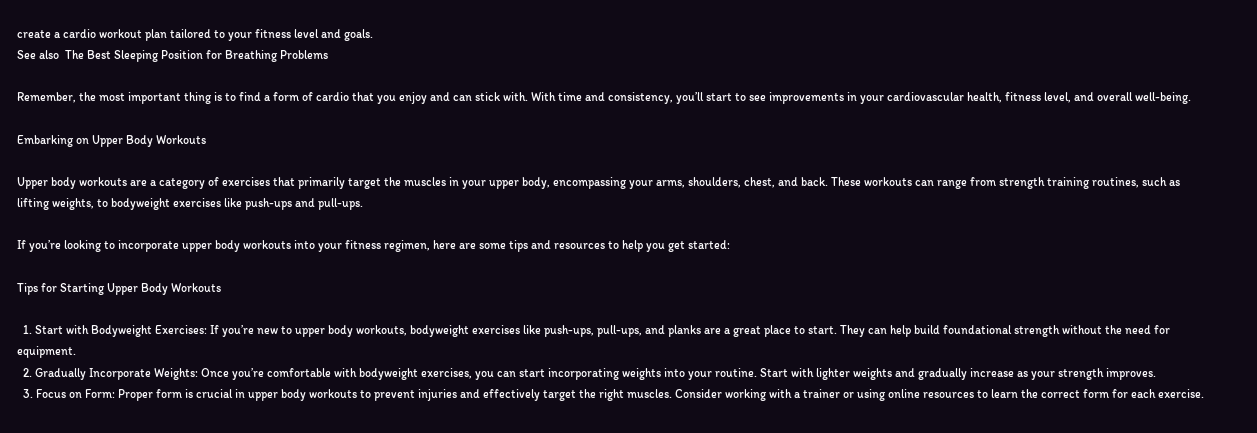create a cardio workout plan tailored to your fitness level and goals.
See also  The Best Sleeping Position for Breathing Problems

Remember, the most important thing is to find a form of cardio that you enjoy and can stick with. With time and consistency, you’ll start to see improvements in your cardiovascular health, fitness level, and overall well-being.

Embarking on Upper Body Workouts

Upper body workouts are a category of exercises that primarily target the muscles in your upper body, encompassing your arms, shoulders, chest, and back. These workouts can range from strength training routines, such as lifting weights, to bodyweight exercises like push-ups and pull-ups.

If you’re looking to incorporate upper body workouts into your fitness regimen, here are some tips and resources to help you get started:

Tips for Starting Upper Body Workouts

  1. Start with Bodyweight Exercises: If you’re new to upper body workouts, bodyweight exercises like push-ups, pull-ups, and planks are a great place to start. They can help build foundational strength without the need for equipment.
  2. Gradually Incorporate Weights: Once you’re comfortable with bodyweight exercises, you can start incorporating weights into your routine. Start with lighter weights and gradually increase as your strength improves.
  3. Focus on Form: Proper form is crucial in upper body workouts to prevent injuries and effectively target the right muscles. Consider working with a trainer or using online resources to learn the correct form for each exercise.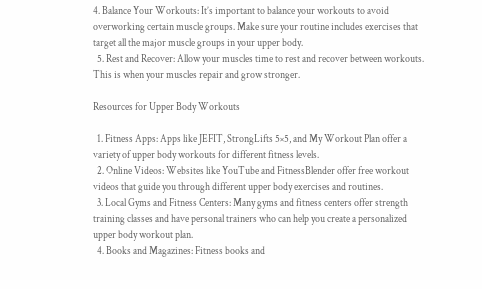4. Balance Your Workouts: It’s important to balance your workouts to avoid overworking certain muscle groups. Make sure your routine includes exercises that target all the major muscle groups in your upper body.
  5. Rest and Recover: Allow your muscles time to rest and recover between workouts. This is when your muscles repair and grow stronger.

Resources for Upper Body Workouts

  1. Fitness Apps: Apps like JEFIT, StrongLifts 5×5, and My Workout Plan offer a variety of upper body workouts for different fitness levels.
  2. Online Videos: Websites like YouTube and FitnessBlender offer free workout videos that guide you through different upper body exercises and routines.
  3. Local Gyms and Fitness Centers: Many gyms and fitness centers offer strength training classes and have personal trainers who can help you create a personalized upper body workout plan.
  4. Books and Magazines: Fitness books and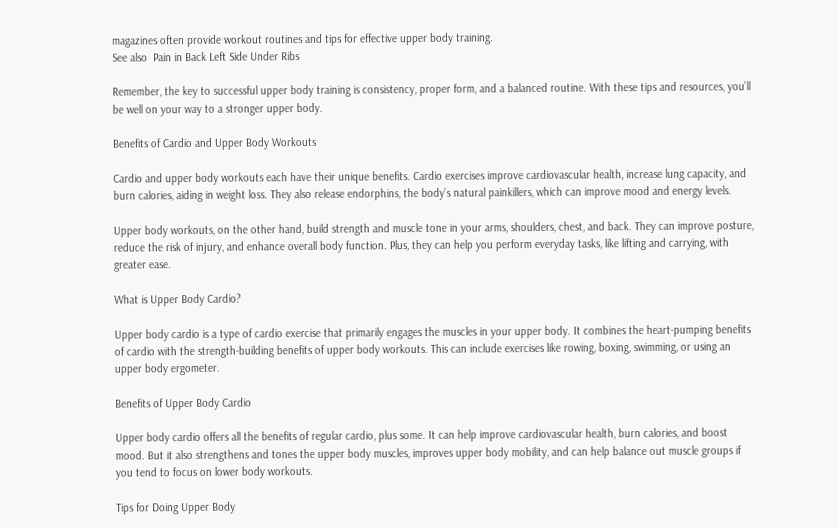magazines often provide workout routines and tips for effective upper body training.
See also  Pain in Back Left Side Under Ribs

Remember, the key to successful upper body training is consistency, proper form, and a balanced routine. With these tips and resources, you’ll be well on your way to a stronger upper body.

Benefits of Cardio and Upper Body Workouts

Cardio and upper body workouts each have their unique benefits. Cardio exercises improve cardiovascular health, increase lung capacity, and burn calories, aiding in weight loss. They also release endorphins, the body’s natural painkillers, which can improve mood and energy levels.

Upper body workouts, on the other hand, build strength and muscle tone in your arms, shoulders, chest, and back. They can improve posture, reduce the risk of injury, and enhance overall body function. Plus, they can help you perform everyday tasks, like lifting and carrying, with greater ease.

What is Upper Body Cardio?

Upper body cardio is a type of cardio exercise that primarily engages the muscles in your upper body. It combines the heart-pumping benefits of cardio with the strength-building benefits of upper body workouts. This can include exercises like rowing, boxing, swimming, or using an upper body ergometer.

Benefits of Upper Body Cardio

Upper body cardio offers all the benefits of regular cardio, plus some. It can help improve cardiovascular health, burn calories, and boost mood. But it also strengthens and tones the upper body muscles, improves upper body mobility, and can help balance out muscle groups if you tend to focus on lower body workouts.

Tips for Doing Upper Body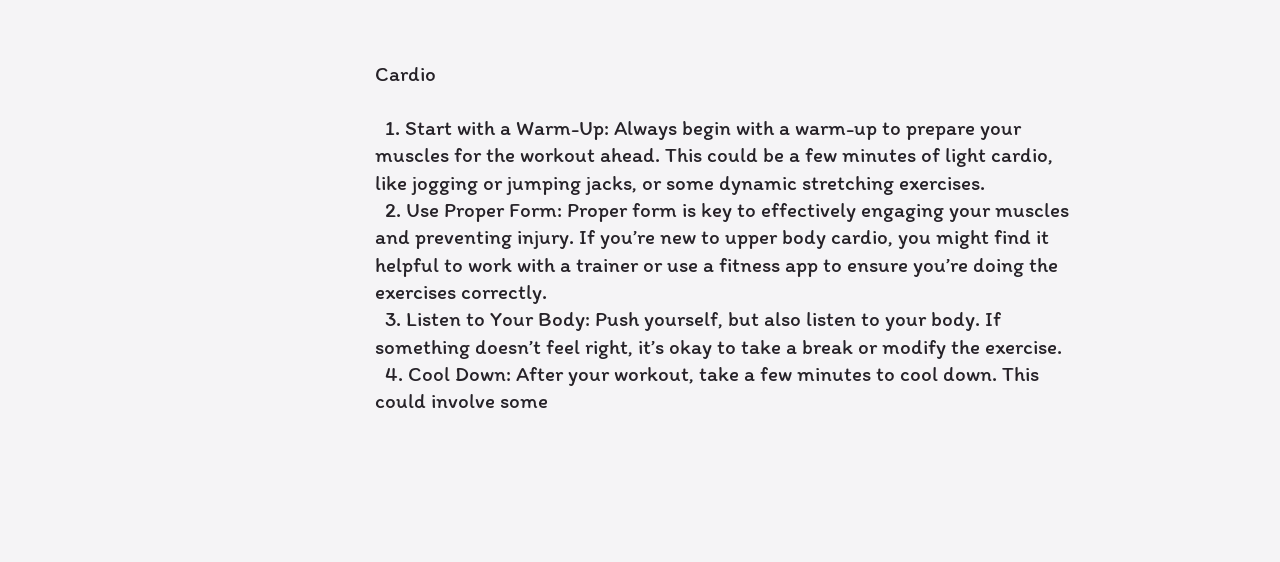Cardio

  1. Start with a Warm-Up: Always begin with a warm-up to prepare your muscles for the workout ahead. This could be a few minutes of light cardio, like jogging or jumping jacks, or some dynamic stretching exercises.
  2. Use Proper Form: Proper form is key to effectively engaging your muscles and preventing injury. If you’re new to upper body cardio, you might find it helpful to work with a trainer or use a fitness app to ensure you’re doing the exercises correctly.
  3. Listen to Your Body: Push yourself, but also listen to your body. If something doesn’t feel right, it’s okay to take a break or modify the exercise.
  4. Cool Down: After your workout, take a few minutes to cool down. This could involve some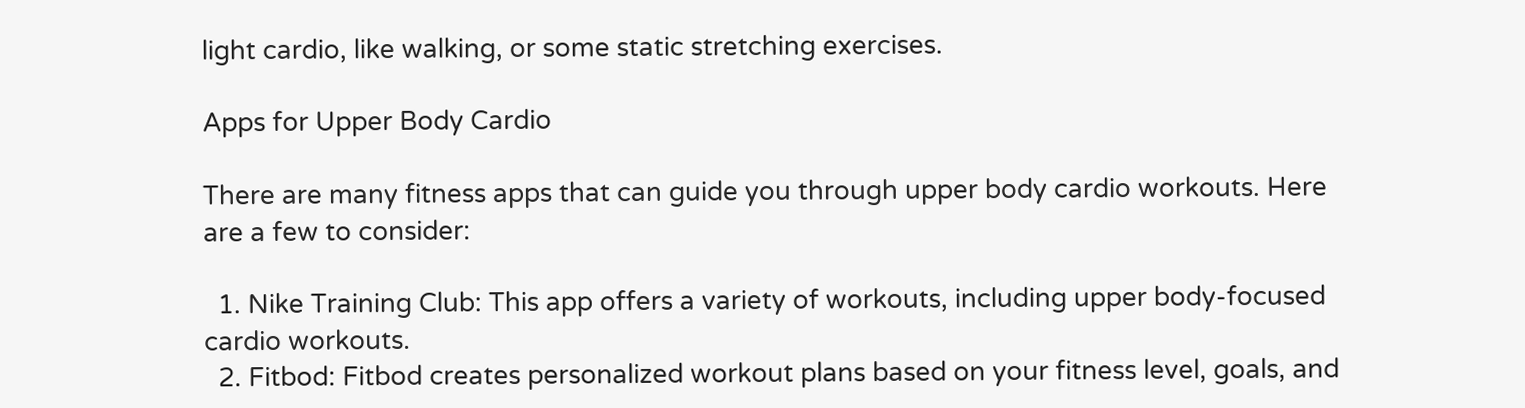light cardio, like walking, or some static stretching exercises.

Apps for Upper Body Cardio

There are many fitness apps that can guide you through upper body cardio workouts. Here are a few to consider:

  1. Nike Training Club: This app offers a variety of workouts, including upper body-focused cardio workouts.
  2. Fitbod: Fitbod creates personalized workout plans based on your fitness level, goals, and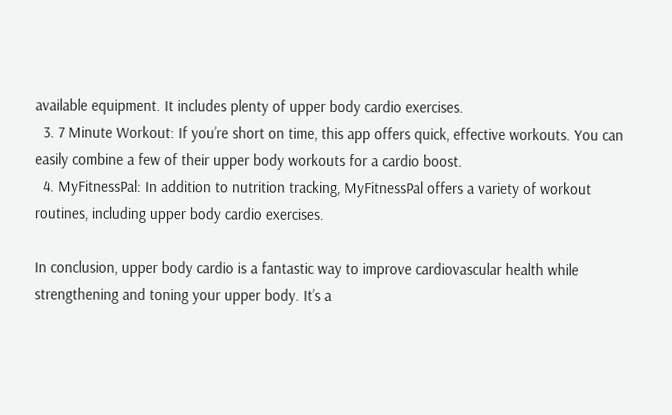available equipment. It includes plenty of upper body cardio exercises.
  3. 7 Minute Workout: If you’re short on time, this app offers quick, effective workouts. You can easily combine a few of their upper body workouts for a cardio boost.
  4. MyFitnessPal: In addition to nutrition tracking, MyFitnessPal offers a variety of workout routines, including upper body cardio exercises.

In conclusion, upper body cardio is a fantastic way to improve cardiovascular health while strengthening and toning your upper body. It’s a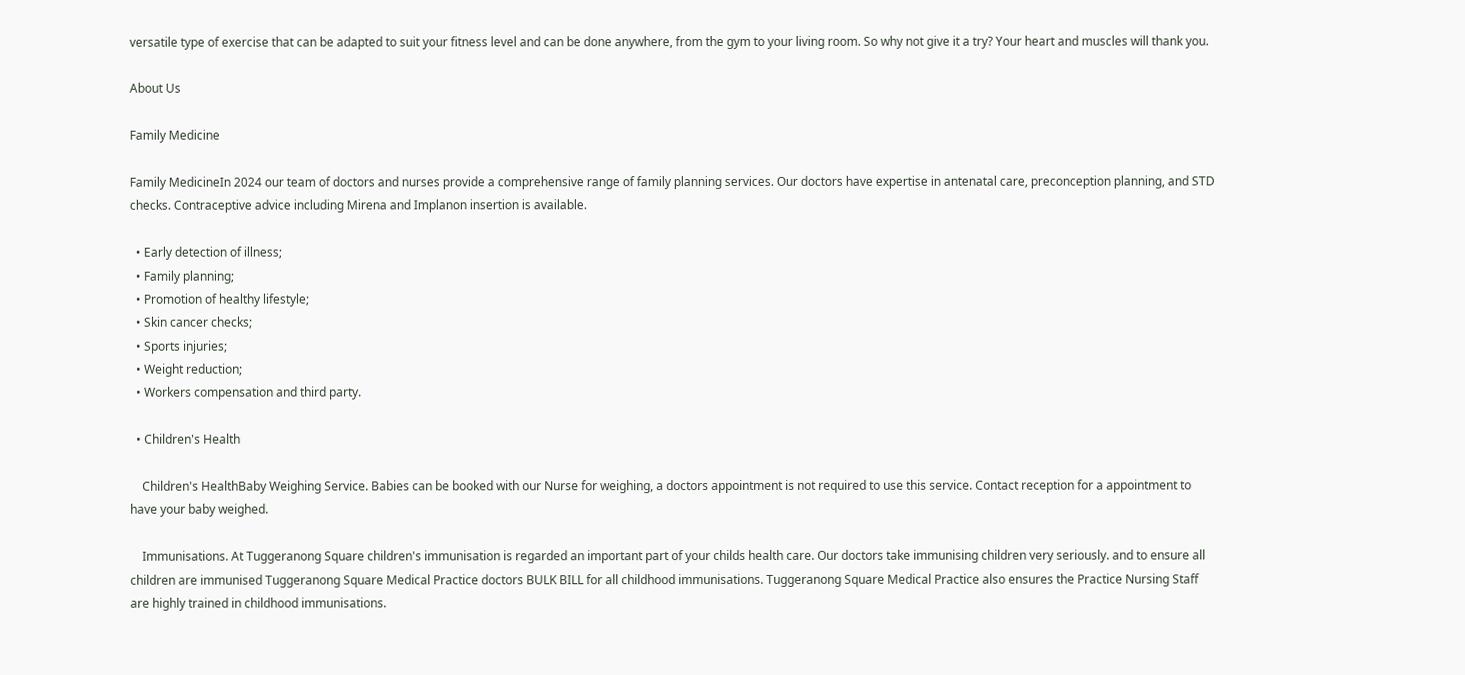versatile type of exercise that can be adapted to suit your fitness level and can be done anywhere, from the gym to your living room. So why not give it a try? Your heart and muscles will thank you.

About Us

Family Medicine

Family MedicineIn 2024 our team of doctors and nurses provide a comprehensive range of family planning services. Our doctors have expertise in antenatal care, preconception planning, and STD checks. Contraceptive advice including Mirena and Implanon insertion is available.

  • Early detection of illness;
  • Family planning;
  • Promotion of healthy lifestyle;
  • Skin cancer checks;
  • Sports injuries;
  • Weight reduction;
  • Workers compensation and third party.

  • Children's Health

    Children's HealthBaby Weighing Service. Babies can be booked with our Nurse for weighing, a doctors appointment is not required to use this service. Contact reception for a appointment to have your baby weighed.

    Immunisations. At Tuggeranong Square children's immunisation is regarded an important part of your childs health care. Our doctors take immunising children very seriously. and to ensure all children are immunised Tuggeranong Square Medical Practice doctors BULK BILL for all childhood immunisations. Tuggeranong Square Medical Practice also ensures the Practice Nursing Staff are highly trained in childhood immunisations.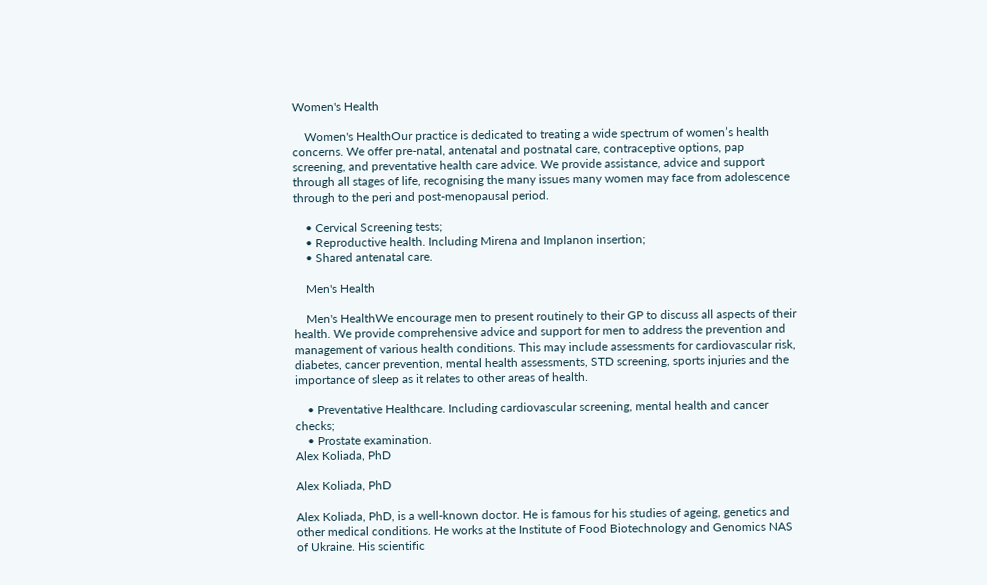Women's Health

    Women's HealthOur practice is dedicated to treating a wide spectrum of women’s health concerns. We offer pre-natal, antenatal and postnatal care, contraceptive options, pap screening, and preventative health care advice. We provide assistance, advice and support through all stages of life, recognising the many issues many women may face from adolescence through to the peri and post-menopausal period.

    • Cervical Screening tests;
    • Reproductive health. Including Mirena and Implanon insertion;
    • Shared antenatal care.

    Men's Health

    Men's HealthWe encourage men to present routinely to their GP to discuss all aspects of their health. We provide comprehensive advice and support for men to address the prevention and management of various health conditions. This may include assessments for cardiovascular risk, diabetes, cancer prevention, mental health assessments, STD screening, sports injuries and the importance of sleep as it relates to other areas of health.

    • Preventative Healthcare. Including cardiovascular screening, mental health and cancer checks;
    • Prostate examination.
Alex Koliada, PhD

Alex Koliada, PhD

Alex Koliada, PhD, is a well-known doctor. He is famous for his studies of ageing, genetics and other medical conditions. He works at the Institute of Food Biotechnology and Genomics NAS of Ukraine. His scientific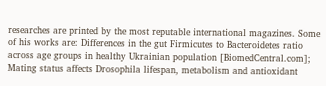researches are printed by the most reputable international magazines. Some of his works are: Differences in the gut Firmicutes to Bacteroidetes ratio across age groups in healthy Ukrainian population [BiomedCentral.com]; Mating status affects Drosophila lifespan, metabolism and antioxidant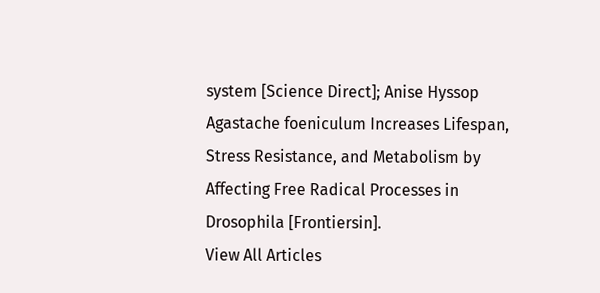system [Science Direct]; Anise Hyssop Agastache foeniculum Increases Lifespan, Stress Resistance, and Metabolism by Affecting Free Radical Processes in Drosophila [Frontiersin].
View All Articles